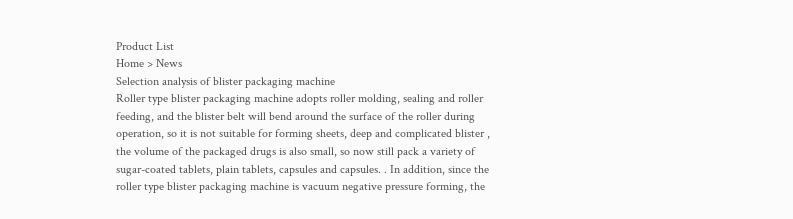Product List
Home > News
Selection analysis of blister packaging machine
Roller type blister packaging machine adopts roller molding, sealing and roller feeding, and the blister belt will bend around the surface of the roller during operation, so it is not suitable for forming sheets, deep and complicated blister , the volume of the packaged drugs is also small, so now still pack a variety of sugar-coated tablets, plain tablets, capsules and capsules. . In addition, since the roller type blister packaging machine is vacuum negative pressure forming, the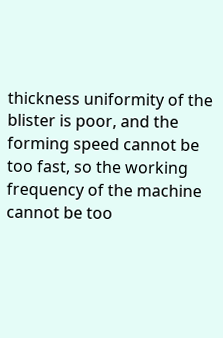thickness uniformity of the blister is poor, and the forming speed cannot be too fast, so the working frequency of the machine cannot be too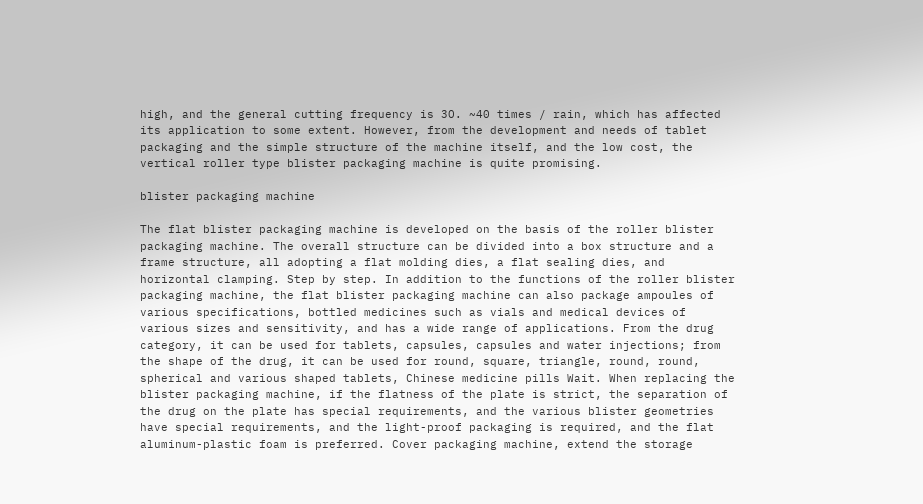high, and the general cutting frequency is 3O. ~40 times / rain, which has affected its application to some extent. However, from the development and needs of tablet packaging and the simple structure of the machine itself, and the low cost, the vertical roller type blister packaging machine is quite promising.

blister packaging machine

The flat blister packaging machine is developed on the basis of the roller blister packaging machine. The overall structure can be divided into a box structure and a frame structure, all adopting a flat molding dies, a flat sealing dies, and horizontal clamping. Step by step. In addition to the functions of the roller blister packaging machine, the flat blister packaging machine can also package ampoules of various specifications, bottled medicines such as vials and medical devices of various sizes and sensitivity, and has a wide range of applications. From the drug category, it can be used for tablets, capsules, capsules and water injections; from the shape of the drug, it can be used for round, square, triangle, round, round, spherical and various shaped tablets, Chinese medicine pills Wait. When replacing the blister packaging machine, if the flatness of the plate is strict, the separation of the drug on the plate has special requirements, and the various blister geometries have special requirements, and the light-proof packaging is required, and the flat aluminum-plastic foam is preferred. Cover packaging machine, extend the storage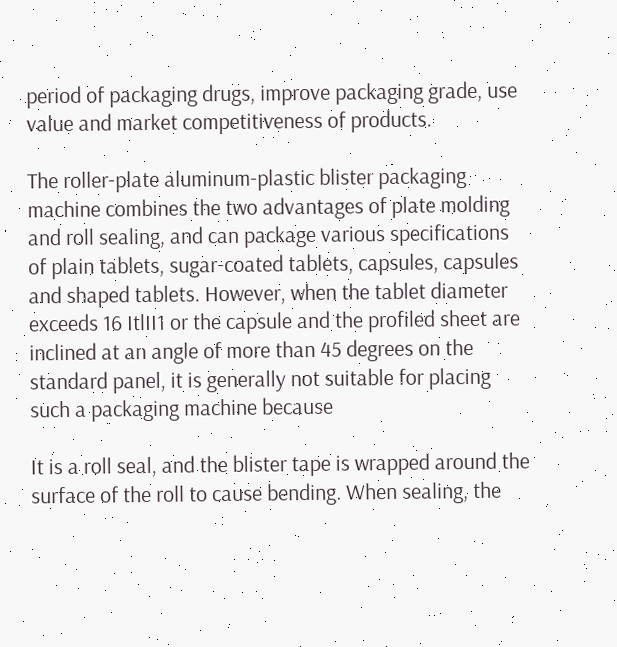period of packaging drugs, improve packaging grade, use value and market competitiveness of products.

The roller-plate aluminum-plastic blister packaging machine combines the two advantages of plate molding and roll sealing, and can package various specifications of plain tablets, sugar-coated tablets, capsules, capsules and shaped tablets. However, when the tablet diameter exceeds 16 ItlII1 or the capsule and the profiled sheet are inclined at an angle of more than 45 degrees on the standard panel, it is generally not suitable for placing such a packaging machine because

It is a roll seal, and the blister tape is wrapped around the surface of the roll to cause bending. When sealing, the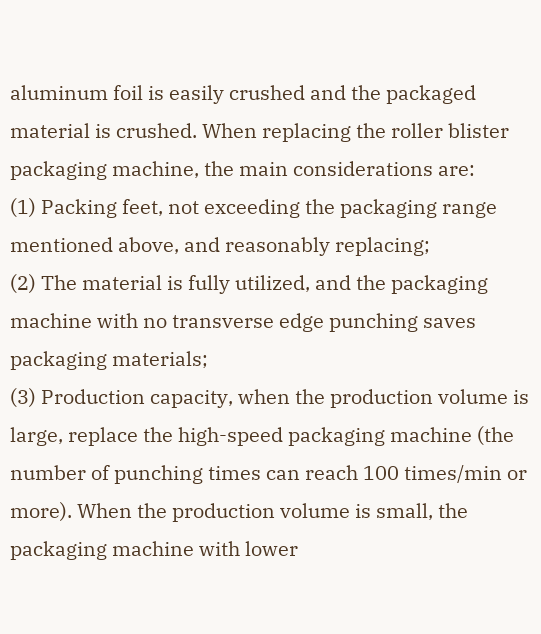aluminum foil is easily crushed and the packaged material is crushed. When replacing the roller blister packaging machine, the main considerations are:
(1) Packing feet, not exceeding the packaging range mentioned above, and reasonably replacing;
(2) The material is fully utilized, and the packaging machine with no transverse edge punching saves packaging materials;
(3) Production capacity, when the production volume is large, replace the high-speed packaging machine (the number of punching times can reach 100 times/min or more). When the production volume is small, the packaging machine with lower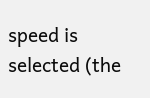speed is selected (the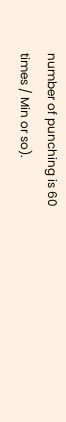number of punching is 60 times / Min or so).